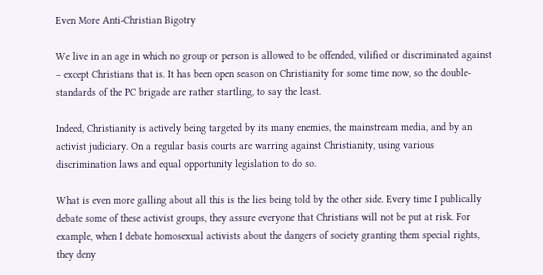Even More Anti-Christian Bigotry

We live in an age in which no group or person is allowed to be offended, vilified or discriminated against – except Christians that is. It has been open season on Christianity for some time now, so the double-standards of the PC brigade are rather startling, to say the least.

Indeed, Christianity is actively being targeted by its many enemies, the mainstream media, and by an activist judiciary. On a regular basis courts are warring against Christianity, using various discrimination laws and equal opportunity legislation to do so.

What is even more galling about all this is the lies being told by the other side. Every time I publically debate some of these activist groups, they assure everyone that Christians will not be put at risk. For example, when I debate homosexual activists about the dangers of society granting them special rights, they deny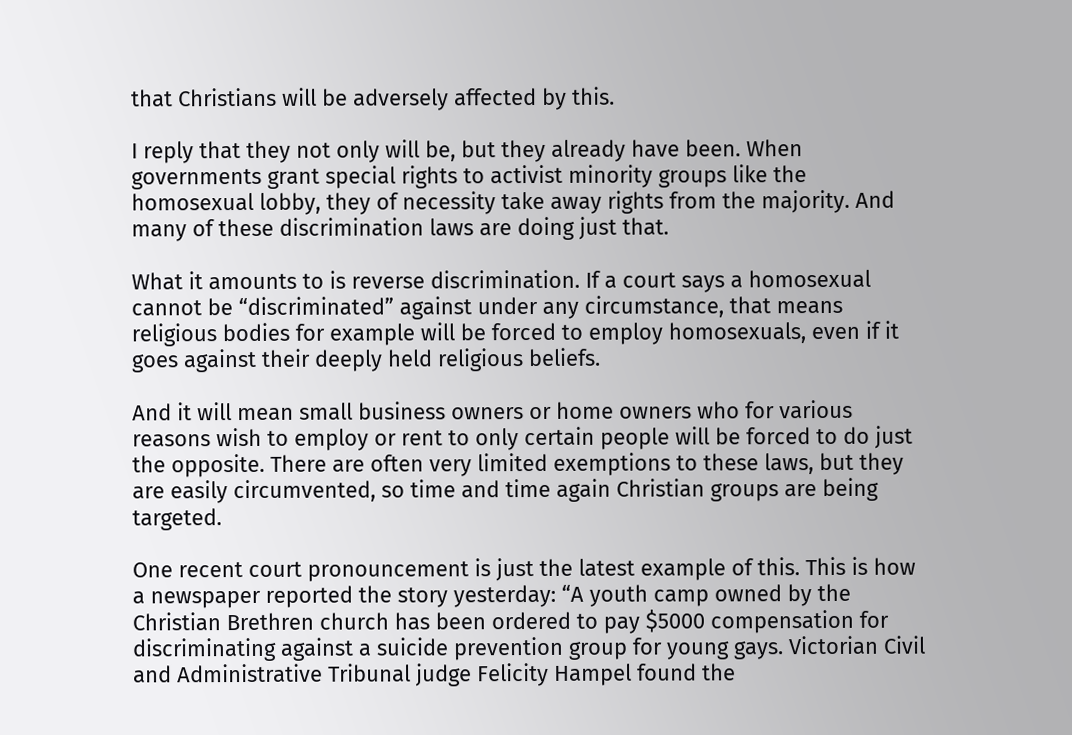that Christians will be adversely affected by this.

I reply that they not only will be, but they already have been. When governments grant special rights to activist minority groups like the homosexual lobby, they of necessity take away rights from the majority. And many of these discrimination laws are doing just that.

What it amounts to is reverse discrimination. If a court says a homosexual cannot be “discriminated” against under any circumstance, that means religious bodies for example will be forced to employ homosexuals, even if it goes against their deeply held religious beliefs.

And it will mean small business owners or home owners who for various reasons wish to employ or rent to only certain people will be forced to do just the opposite. There are often very limited exemptions to these laws, but they are easily circumvented, so time and time again Christian groups are being targeted.

One recent court pronouncement is just the latest example of this. This is how a newspaper reported the story yesterday: “A youth camp owned by the Christian Brethren church has been ordered to pay $5000 compensation for discriminating against a suicide prevention group for young gays. Victorian Civil and Administrative Tribunal judge Felicity Hampel found the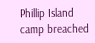Phillip Island camp breached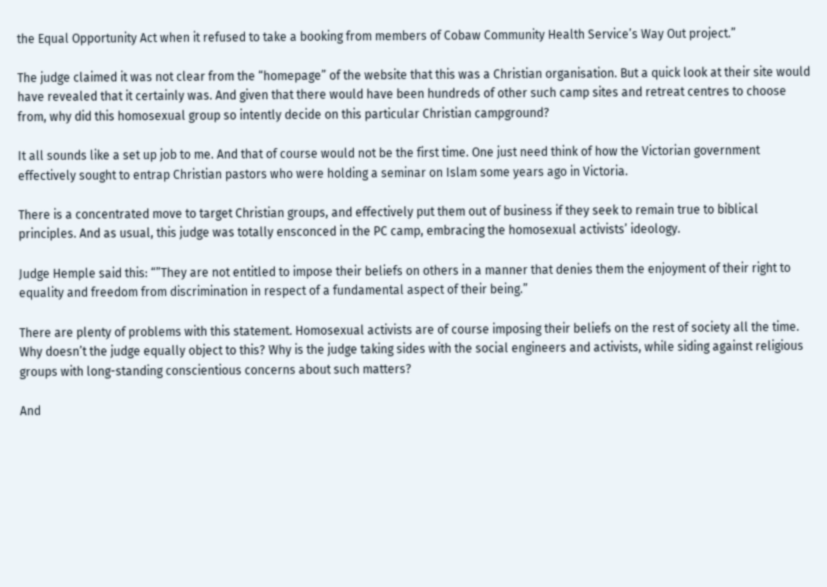the Equal Opportunity Act when it refused to take a booking from members of Cobaw Community Health Service’s Way Out project.”

The judge claimed it was not clear from the “homepage” of the website that this was a Christian organisation. But a quick look at their site would have revealed that it certainly was. And given that there would have been hundreds of other such camp sites and retreat centres to choose from, why did this homosexual group so intently decide on this particular Christian campground?

It all sounds like a set up job to me. And that of course would not be the first time. One just need think of how the Victorian government effectively sought to entrap Christian pastors who were holding a seminar on Islam some years ago in Victoria.

There is a concentrated move to target Christian groups, and effectively put them out of business if they seek to remain true to biblical principles. And as usual, this judge was totally ensconced in the PC camp, embracing the homosexual activists’ ideology.

Judge Hemple said this: “”They are not entitled to impose their beliefs on others in a manner that denies them the enjoyment of their right to equality and freedom from discrimination in respect of a fundamental aspect of their being.”

There are plenty of problems with this statement. Homosexual activists are of course imposing their beliefs on the rest of society all the time. Why doesn’t the judge equally object to this? Why is the judge taking sides with the social engineers and activists, while siding against religious groups with long-standing conscientious concerns about such matters?

And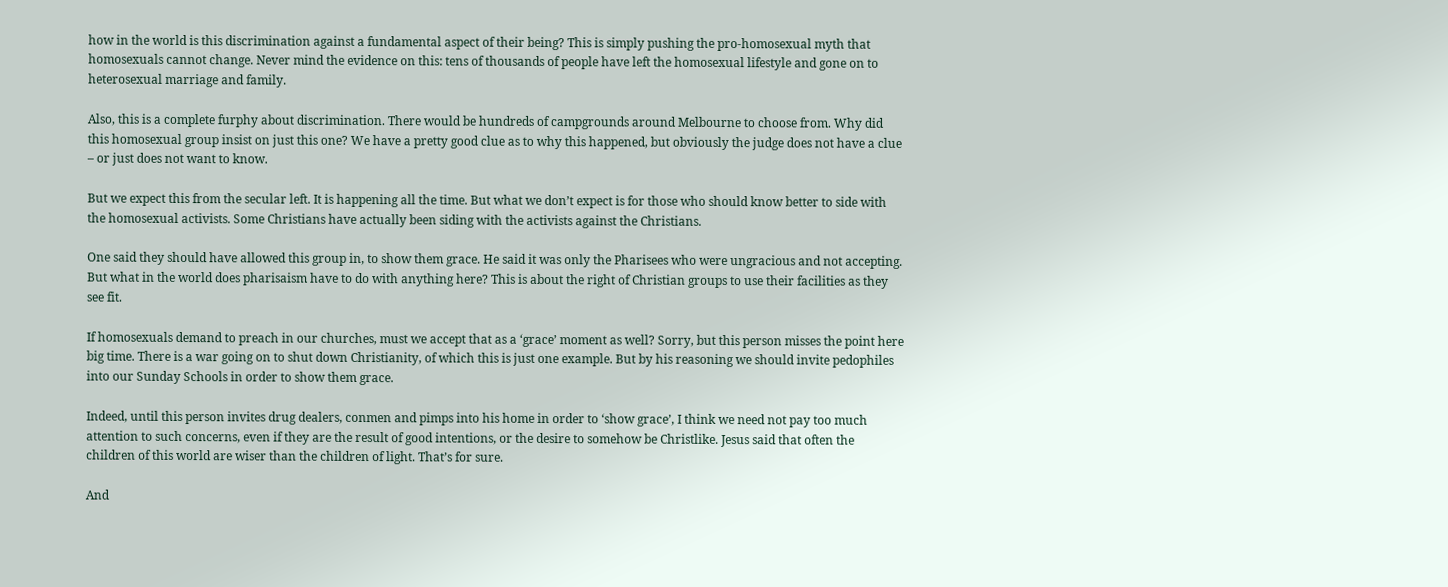how in the world is this discrimination against a fundamental aspect of their being? This is simply pushing the pro-homosexual myth that homosexuals cannot change. Never mind the evidence on this: tens of thousands of people have left the homosexual lifestyle and gone on to heterosexual marriage and family.

Also, this is a complete furphy about discrimination. There would be hundreds of campgrounds around Melbourne to choose from. Why did this homosexual group insist on just this one? We have a pretty good clue as to why this happened, but obviously the judge does not have a clue – or just does not want to know.

But we expect this from the secular left. It is happening all the time. But what we don’t expect is for those who should know better to side with the homosexual activists. Some Christians have actually been siding with the activists against the Christians.

One said they should have allowed this group in, to show them grace. He said it was only the Pharisees who were ungracious and not accepting. But what in the world does pharisaism have to do with anything here? This is about the right of Christian groups to use their facilities as they see fit.

If homosexuals demand to preach in our churches, must we accept that as a ‘grace’ moment as well? Sorry, but this person misses the point here big time. There is a war going on to shut down Christianity, of which this is just one example. But by his reasoning we should invite pedophiles into our Sunday Schools in order to show them grace.

Indeed, until this person invites drug dealers, conmen and pimps into his home in order to ‘show grace’, I think we need not pay too much attention to such concerns, even if they are the result of good intentions, or the desire to somehow be Christlike. Jesus said that often the children of this world are wiser than the children of light. That’s for sure.

And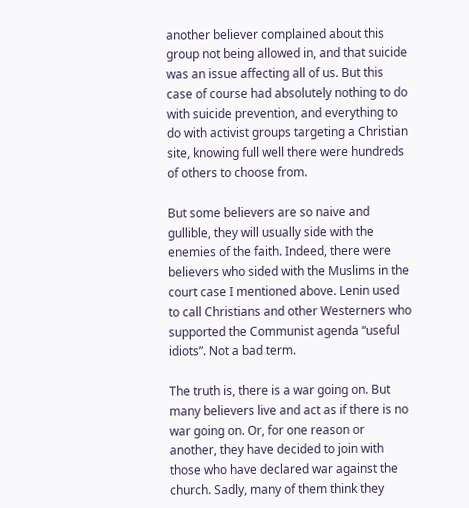another believer complained about this group not being allowed in, and that suicide was an issue affecting all of us. But this case of course had absolutely nothing to do with suicide prevention, and everything to do with activist groups targeting a Christian site, knowing full well there were hundreds of others to choose from.

But some believers are so naive and gullible, they will usually side with the enemies of the faith. Indeed, there were believers who sided with the Muslims in the court case I mentioned above. Lenin used to call Christians and other Westerners who supported the Communist agenda “useful idiots”. Not a bad term.

The truth is, there is a war going on. But many believers live and act as if there is no war going on. Or, for one reason or another, they have decided to join with those who have declared war against the church. Sadly, many of them think they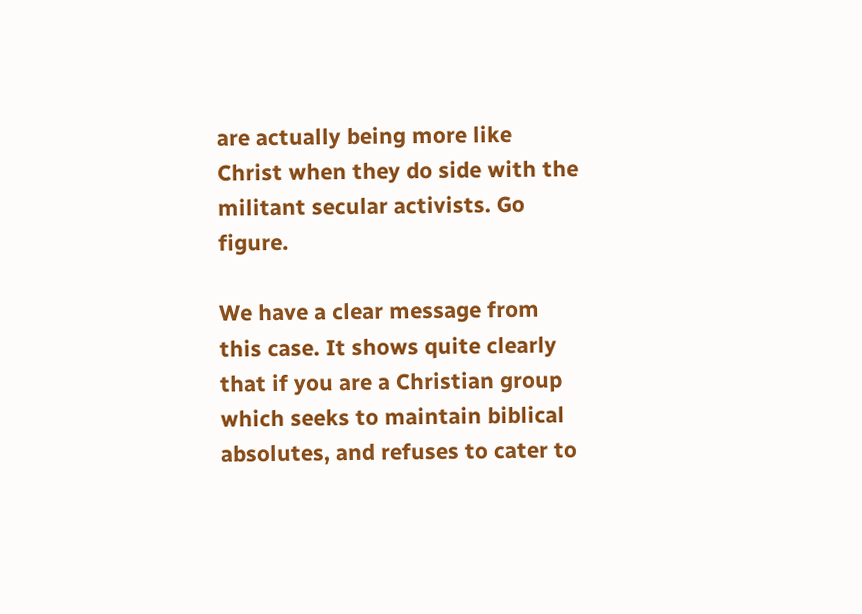are actually being more like Christ when they do side with the militant secular activists. Go figure.

We have a clear message from this case. It shows quite clearly that if you are a Christian group which seeks to maintain biblical absolutes, and refuses to cater to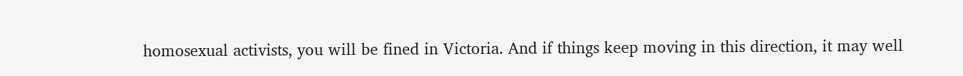homosexual activists, you will be fined in Victoria. And if things keep moving in this direction, it may well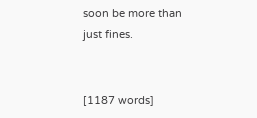soon be more than just fines.


[1187 words]